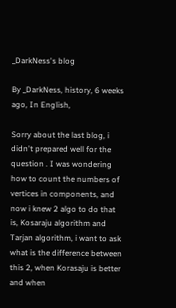_DarkNess's blog

By _DarkNess, history, 6 weeks ago, In English,

Sorry about the last blog, i didn't prepared well for the question . I was wondering how to count the numbers of vertices in components, and now i knew 2 algo to do that is, Kosaraju algorithm and Tarjan algorithm, i want to ask what is the difference between this 2, when Korasaju is better and when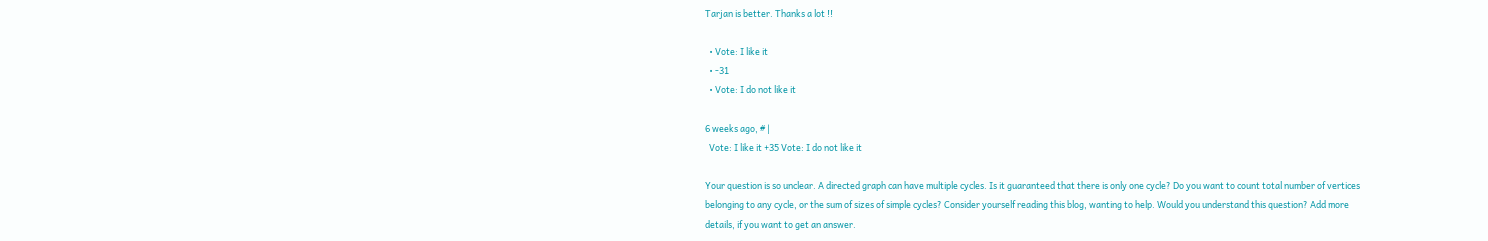Tarjan is better. Thanks a lot !!

  • Vote: I like it
  • -31
  • Vote: I do not like it

6 weeks ago, # |
  Vote: I like it +35 Vote: I do not like it

Your question is so unclear. A directed graph can have multiple cycles. Is it guaranteed that there is only one cycle? Do you want to count total number of vertices belonging to any cycle, or the sum of sizes of simple cycles? Consider yourself reading this blog, wanting to help. Would you understand this question? Add more details, if you want to get an answer.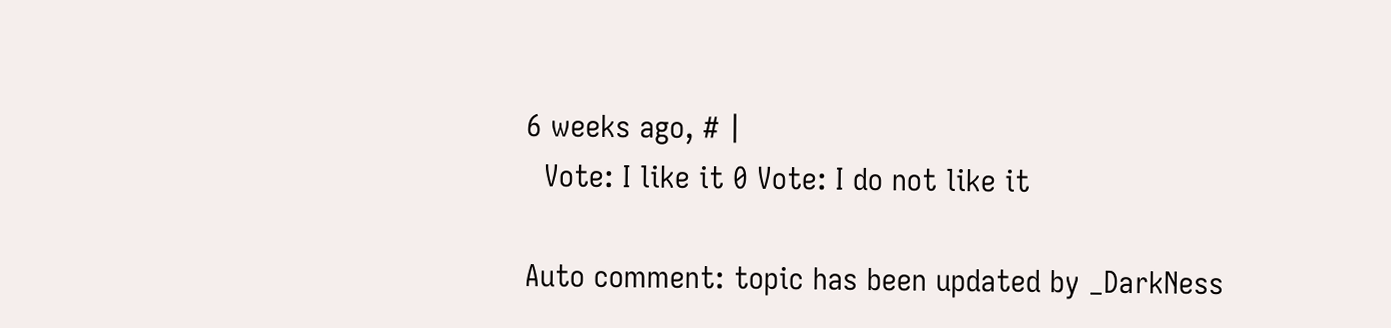6 weeks ago, # |
  Vote: I like it 0 Vote: I do not like it

Auto comment: topic has been updated by _DarkNess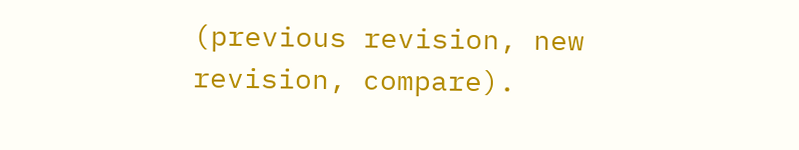(previous revision, new revision, compare).